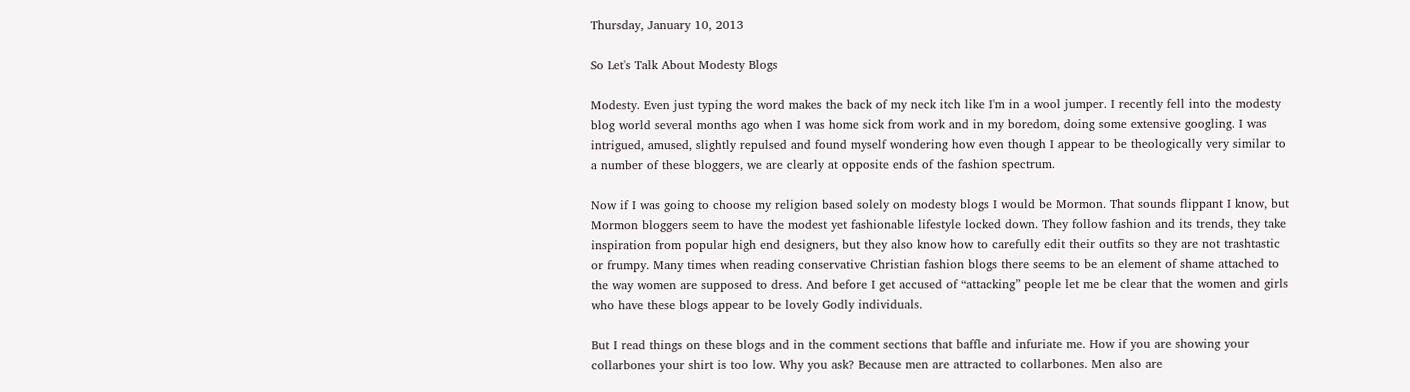Thursday, January 10, 2013

So Let's Talk About Modesty Blogs

Modesty. Even just typing the word makes the back of my neck itch like I'm in a wool jumper. I recently fell into the modesty blog world several months ago when I was home sick from work and in my boredom, doing some extensive googling. I was intrigued, amused, slightly repulsed and found myself wondering how even though I appear to be theologically very similar to a number of these bloggers, we are clearly at opposite ends of the fashion spectrum.

Now if I was going to choose my religion based solely on modesty blogs I would be Mormon. That sounds flippant I know, but Mormon bloggers seem to have the modest yet fashionable lifestyle locked down. They follow fashion and its trends, they take inspiration from popular high end designers, but they also know how to carefully edit their outfits so they are not trashtastic or frumpy. Many times when reading conservative Christian fashion blogs there seems to be an element of shame attached to the way women are supposed to dress. And before I get accused of “attacking” people let me be clear that the women and girls who have these blogs appear to be lovely Godly individuals.

But I read things on these blogs and in the comment sections that baffle and infuriate me. How if you are showing your collarbones your shirt is too low. Why you ask? Because men are attracted to collarbones. Men also are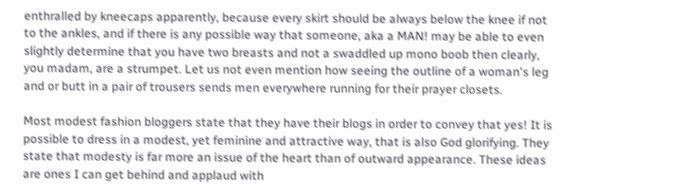enthralled by kneecaps apparently, because every skirt should be always below the knee if not to the ankles, and if there is any possible way that someone, aka a MAN! may be able to even slightly determine that you have two breasts and not a swaddled up mono boob then clearly, you madam, are a strumpet. Let us not even mention how seeing the outline of a woman's leg and or butt in a pair of trousers sends men everywhere running for their prayer closets.

Most modest fashion bloggers state that they have their blogs in order to convey that yes! It is possible to dress in a modest, yet feminine and attractive way, that is also God glorifying. They state that modesty is far more an issue of the heart than of outward appearance. These ideas are ones I can get behind and applaud with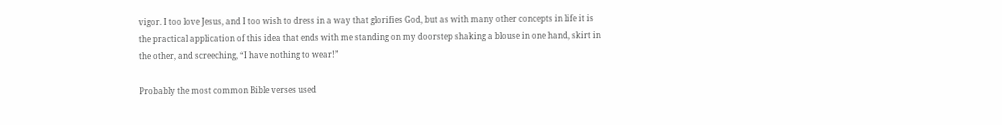vigor. I too love Jesus, and I too wish to dress in a way that glorifies God, but as with many other concepts in life it is the practical application of this idea that ends with me standing on my doorstep shaking a blouse in one hand, skirt in the other, and screeching, “I have nothing to wear!”

Probably the most common Bible verses used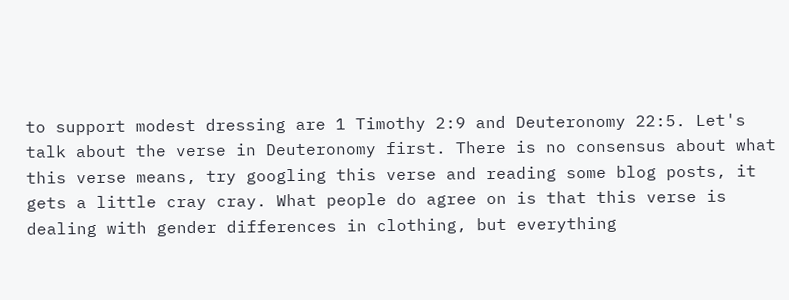to support modest dressing are 1 Timothy 2:9 and Deuteronomy 22:5. Let's talk about the verse in Deuteronomy first. There is no consensus about what this verse means, try googling this verse and reading some blog posts, it gets a little cray cray. What people do agree on is that this verse is dealing with gender differences in clothing, but everything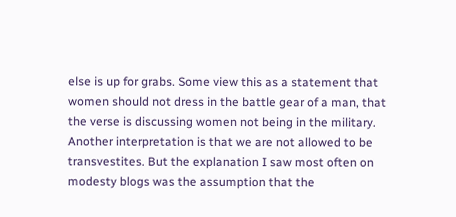else is up for grabs. Some view this as a statement that women should not dress in the battle gear of a man, that the verse is discussing women not being in the military. Another interpretation is that we are not allowed to be transvestites. But the explanation I saw most often on modesty blogs was the assumption that the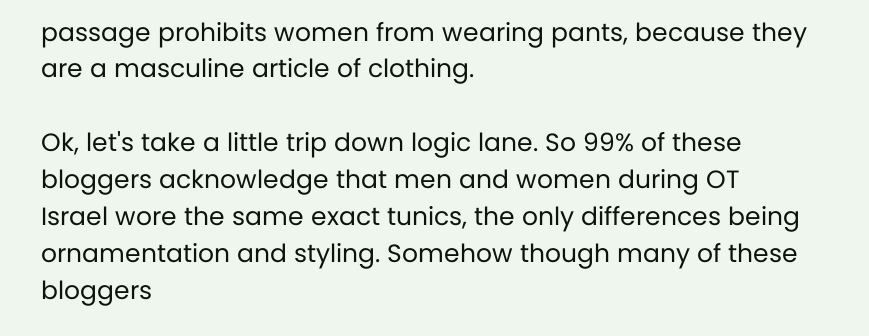passage prohibits women from wearing pants, because they are a masculine article of clothing.

Ok, let's take a little trip down logic lane. So 99% of these bloggers acknowledge that men and women during OT Israel wore the same exact tunics, the only differences being ornamentation and styling. Somehow though many of these bloggers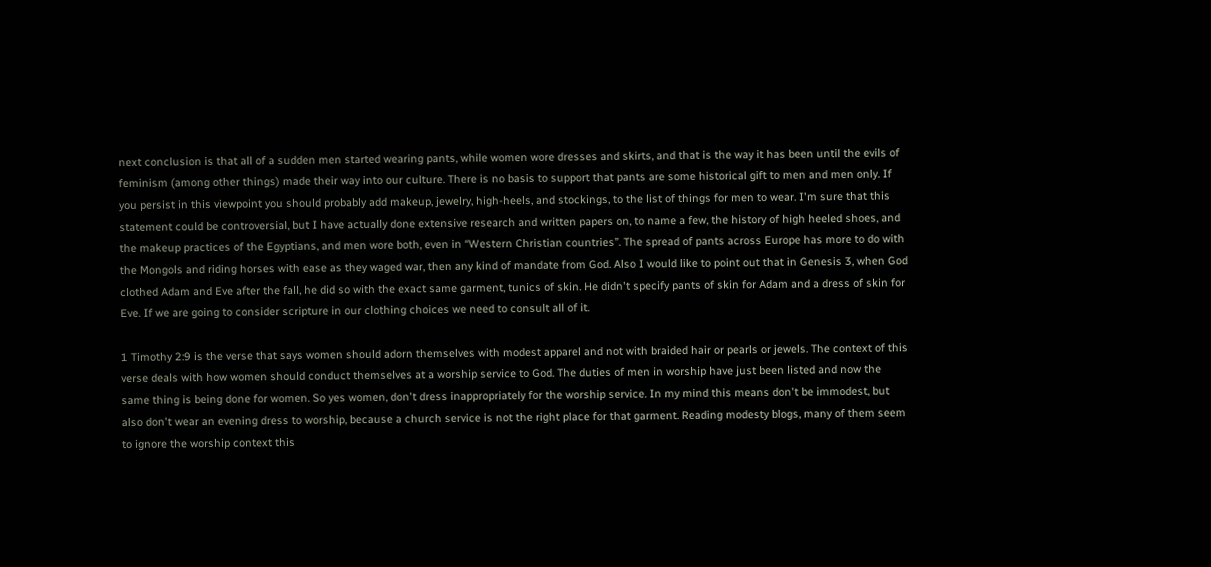next conclusion is that all of a sudden men started wearing pants, while women wore dresses and skirts, and that is the way it has been until the evils of feminism (among other things) made their way into our culture. There is no basis to support that pants are some historical gift to men and men only. If you persist in this viewpoint you should probably add makeup, jewelry, high-heels, and stockings, to the list of things for men to wear. I'm sure that this statement could be controversial, but I have actually done extensive research and written papers on, to name a few, the history of high heeled shoes, and the makeup practices of the Egyptians, and men wore both, even in “Western Christian countries”. The spread of pants across Europe has more to do with the Mongols and riding horses with ease as they waged war, then any kind of mandate from God. Also I would like to point out that in Genesis 3, when God clothed Adam and Eve after the fall, he did so with the exact same garment, tunics of skin. He didn't specify pants of skin for Adam and a dress of skin for Eve. If we are going to consider scripture in our clothing choices we need to consult all of it.

1 Timothy 2:9 is the verse that says women should adorn themselves with modest apparel and not with braided hair or pearls or jewels. The context of this verse deals with how women should conduct themselves at a worship service to God. The duties of men in worship have just been listed and now the same thing is being done for women. So yes women, don't dress inappropriately for the worship service. In my mind this means don't be immodest, but also don't wear an evening dress to worship, because a church service is not the right place for that garment. Reading modesty blogs, many of them seem to ignore the worship context this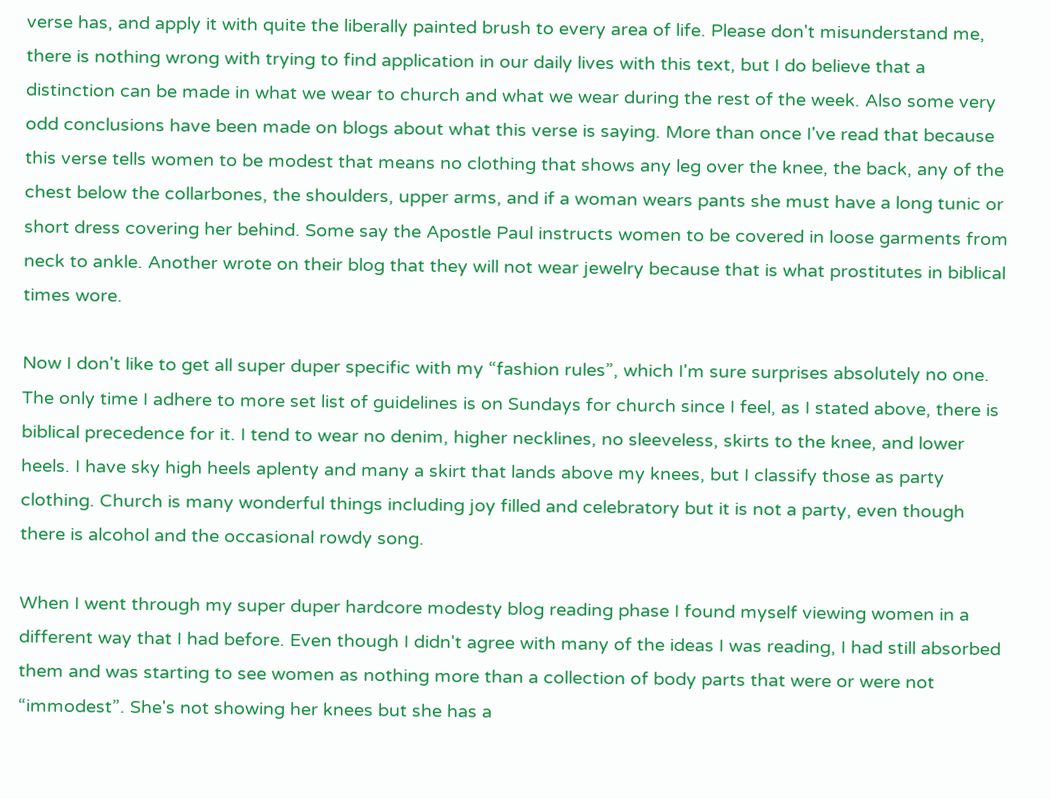verse has, and apply it with quite the liberally painted brush to every area of life. Please don't misunderstand me, there is nothing wrong with trying to find application in our daily lives with this text, but I do believe that a distinction can be made in what we wear to church and what we wear during the rest of the week. Also some very odd conclusions have been made on blogs about what this verse is saying. More than once I've read that because this verse tells women to be modest that means no clothing that shows any leg over the knee, the back, any of the chest below the collarbones, the shoulders, upper arms, and if a woman wears pants she must have a long tunic or short dress covering her behind. Some say the Apostle Paul instructs women to be covered in loose garments from neck to ankle. Another wrote on their blog that they will not wear jewelry because that is what prostitutes in biblical times wore.

Now I don't like to get all super duper specific with my “fashion rules”, which I'm sure surprises absolutely no one. The only time I adhere to more set list of guidelines is on Sundays for church since I feel, as I stated above, there is biblical precedence for it. I tend to wear no denim, higher necklines, no sleeveless, skirts to the knee, and lower heels. I have sky high heels aplenty and many a skirt that lands above my knees, but I classify those as party clothing. Church is many wonderful things including joy filled and celebratory but it is not a party, even though there is alcohol and the occasional rowdy song.

When I went through my super duper hardcore modesty blog reading phase I found myself viewing women in a different way that I had before. Even though I didn't agree with many of the ideas I was reading, I had still absorbed them and was starting to see women as nothing more than a collection of body parts that were or were not “immodest”. She's not showing her knees but she has a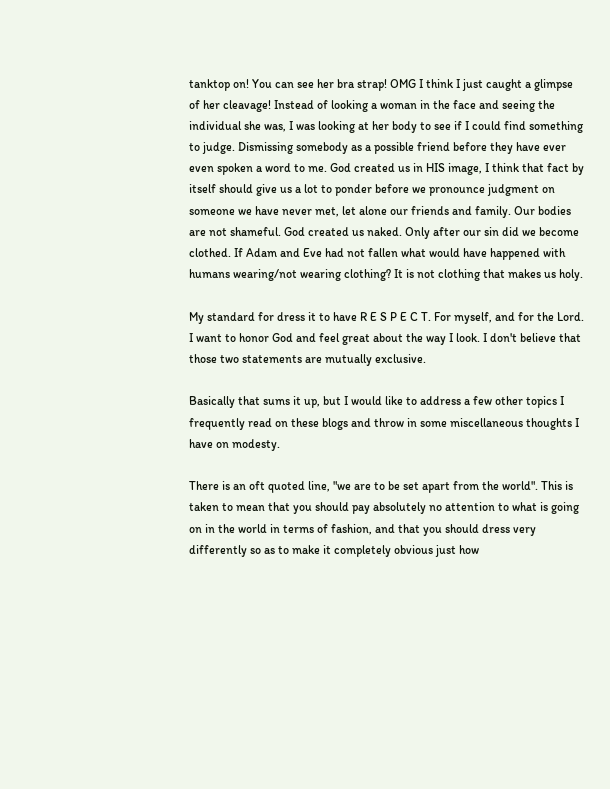tanktop on! You can see her bra strap! OMG I think I just caught a glimpse of her cleavage! Instead of looking a woman in the face and seeing the individual she was, I was looking at her body to see if I could find something to judge. Dismissing somebody as a possible friend before they have ever even spoken a word to me. God created us in HIS image, I think that fact by itself should give us a lot to ponder before we pronounce judgment on someone we have never met, let alone our friends and family. Our bodies are not shameful. God created us naked. Only after our sin did we become clothed. If Adam and Eve had not fallen what would have happened with humans wearing/not wearing clothing? It is not clothing that makes us holy.

My standard for dress it to have R E S P E C T. For myself, and for the Lord. I want to honor God and feel great about the way I look. I don't believe that those two statements are mutually exclusive.

Basically that sums it up, but I would like to address a few other topics I frequently read on these blogs and throw in some miscellaneous thoughts I have on modesty.

There is an oft quoted line, "we are to be set apart from the world". This is taken to mean that you should pay absolutely no attention to what is going on in the world in terms of fashion, and that you should dress very differently so as to make it completely obvious just how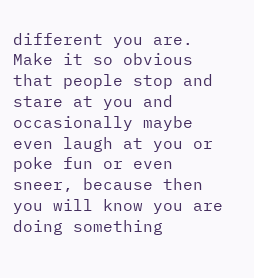different you are. Make it so obvious that people stop and stare at you and occasionally maybe even laugh at you or poke fun or even sneer, because then you will know you are doing something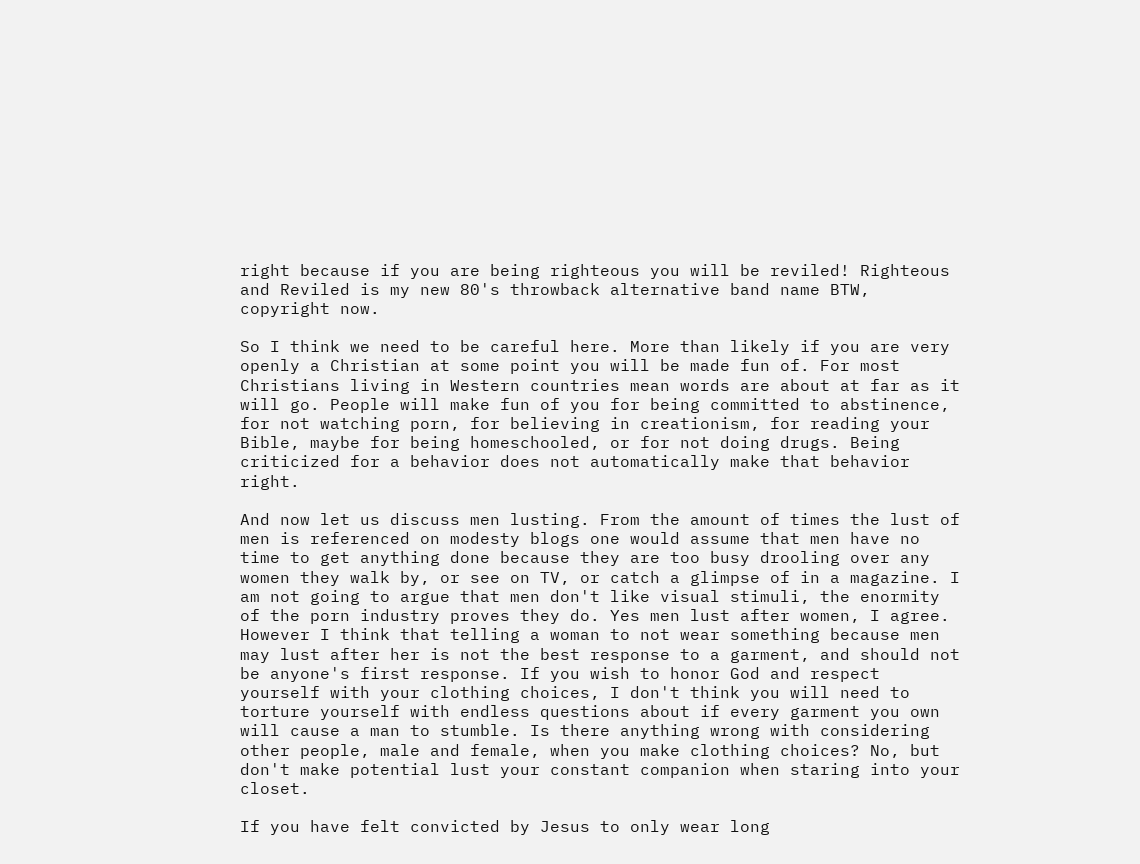right because if you are being righteous you will be reviled! Righteous and Reviled is my new 80's throwback alternative band name BTW, copyright now.

So I think we need to be careful here. More than likely if you are very openly a Christian at some point you will be made fun of. For most Christians living in Western countries mean words are about at far as it will go. People will make fun of you for being committed to abstinence, for not watching porn, for believing in creationism, for reading your Bible, maybe for being homeschooled, or for not doing drugs. Being criticized for a behavior does not automatically make that behavior right.

And now let us discuss men lusting. From the amount of times the lust of men is referenced on modesty blogs one would assume that men have no time to get anything done because they are too busy drooling over any women they walk by, or see on TV, or catch a glimpse of in a magazine. I am not going to argue that men don't like visual stimuli, the enormity of the porn industry proves they do. Yes men lust after women, I agree. However I think that telling a woman to not wear something because men may lust after her is not the best response to a garment, and should not be anyone's first response. If you wish to honor God and respect yourself with your clothing choices, I don't think you will need to torture yourself with endless questions about if every garment you own will cause a man to stumble. Is there anything wrong with considering other people, male and female, when you make clothing choices? No, but don't make potential lust your constant companion when staring into your closet.

If you have felt convicted by Jesus to only wear long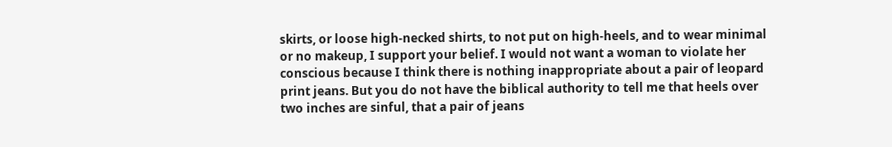skirts, or loose high-necked shirts, to not put on high-heels, and to wear minimal or no makeup, I support your belief. I would not want a woman to violate her conscious because I think there is nothing inappropriate about a pair of leopard print jeans. But you do not have the biblical authority to tell me that heels over two inches are sinful, that a pair of jeans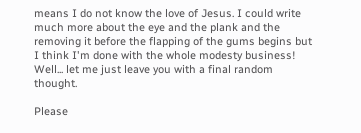means I do not know the love of Jesus. I could write much more about the eye and the plank and the removing it before the flapping of the gums begins but I think I'm done with the whole modesty business! Well... let me just leave you with a final random thought.

Please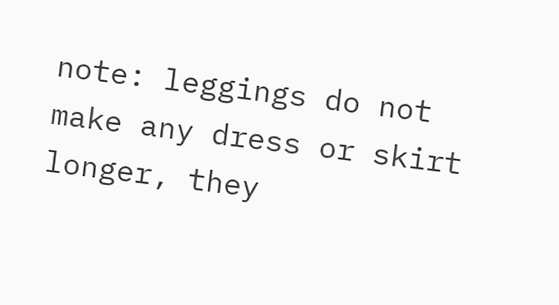note: leggings do not make any dress or skirt longer, they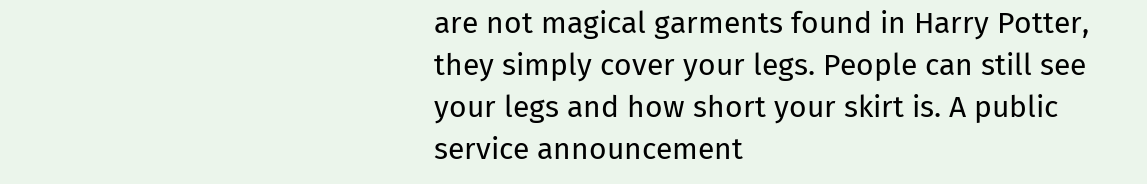are not magical garments found in Harry Potter, they simply cover your legs. People can still see your legs and how short your skirt is. A public service announcement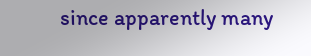since apparently many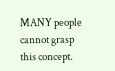MANY people cannot grasp this concept.